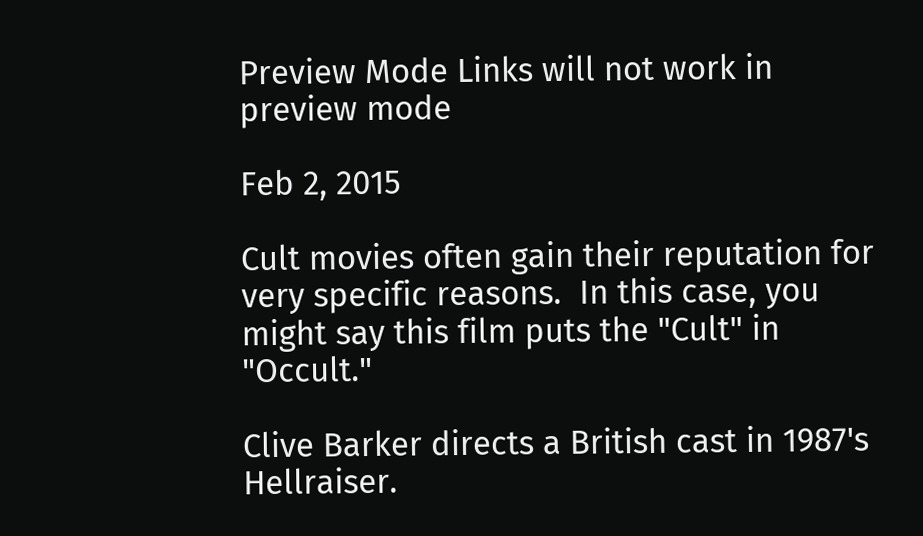Preview Mode Links will not work in preview mode

Feb 2, 2015

Cult movies often gain their reputation for very specific reasons.  In this case, you might say this film puts the "Cult" in "Occult."

Clive Barker directs a British cast in 1987's Hellraiser.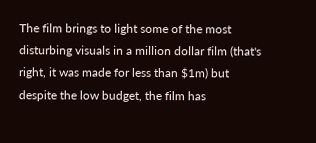The film brings to light some of the most disturbing visuals in a million dollar film (that's right, it was made for less than $1m) but despite the low budget, the film has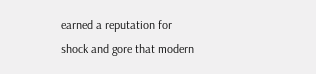earned a reputation for shock and gore that modern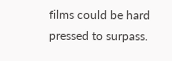films could be hard pressed to surpass.